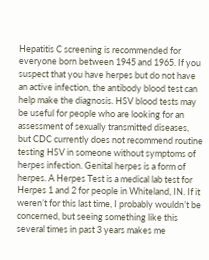Hepatitis C screening is recommended for everyone born between 1945 and 1965. If you suspect that you have herpes but do not have an active infection, the antibody blood test can help make the diagnosis. HSV blood tests may be useful for people who are looking for an assessment of sexually transmitted diseases, but CDC currently does not recommend routine testing HSV in someone without symptoms of herpes infection. Genital herpes is a form of herpes. A Herpes Test is a medical lab test for Herpes 1 and 2 for people in Whiteland, IN. If it weren’t for this last time, I probably wouldn’t be concerned, but seeing something like this several times in past 3 years makes me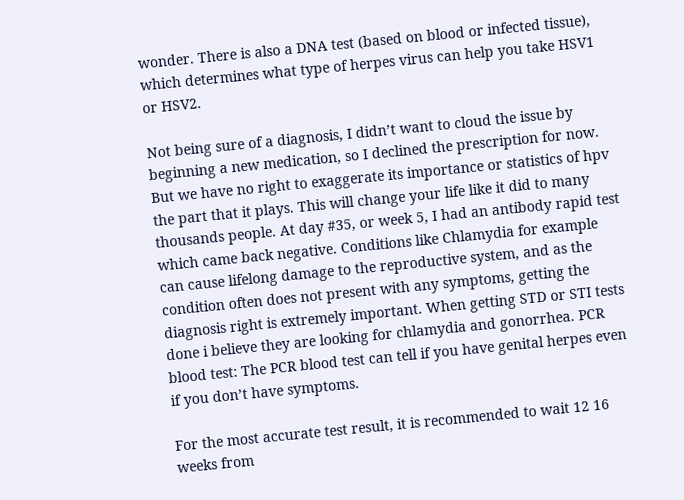wonder. There is also a DNA test (based on blood or infected tissue), which determines what type of herpes virus can help you take HSV1 or HSV2.

Not being sure of a diagnosis, I didn’t want to cloud the issue by beginning a new medication, so I declined the prescription for now. But we have no right to exaggerate its importance or statistics of hpv the part that it plays. This will change your life like it did to many thousands people. At day #35, or week 5, I had an antibody rapid test which came back negative. Conditions like Chlamydia for example can cause lifelong damage to the reproductive system, and as the condition often does not present with any symptoms, getting the diagnosis right is extremely important. When getting STD or STI tests done i believe they are looking for chlamydia and gonorrhea. PCR blood test: The PCR blood test can tell if you have genital herpes even if you don’t have symptoms.

For the most accurate test result, it is recommended to wait 12 16 weeks from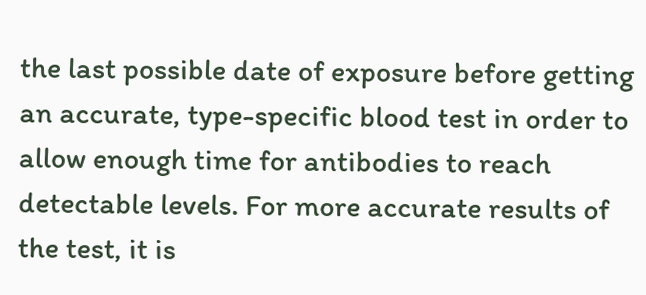the last possible date of exposure before getting an accurate, type-specific blood test in order to allow enough time for antibodies to reach detectable levels. For more accurate results of the test, it is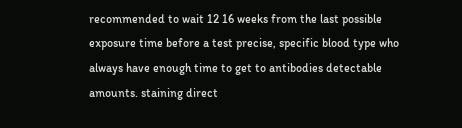recommended to wait 12 16 weeks from the last possible exposure time before a test precise, specific blood type who always have enough time to get to antibodies detectable amounts. staining direct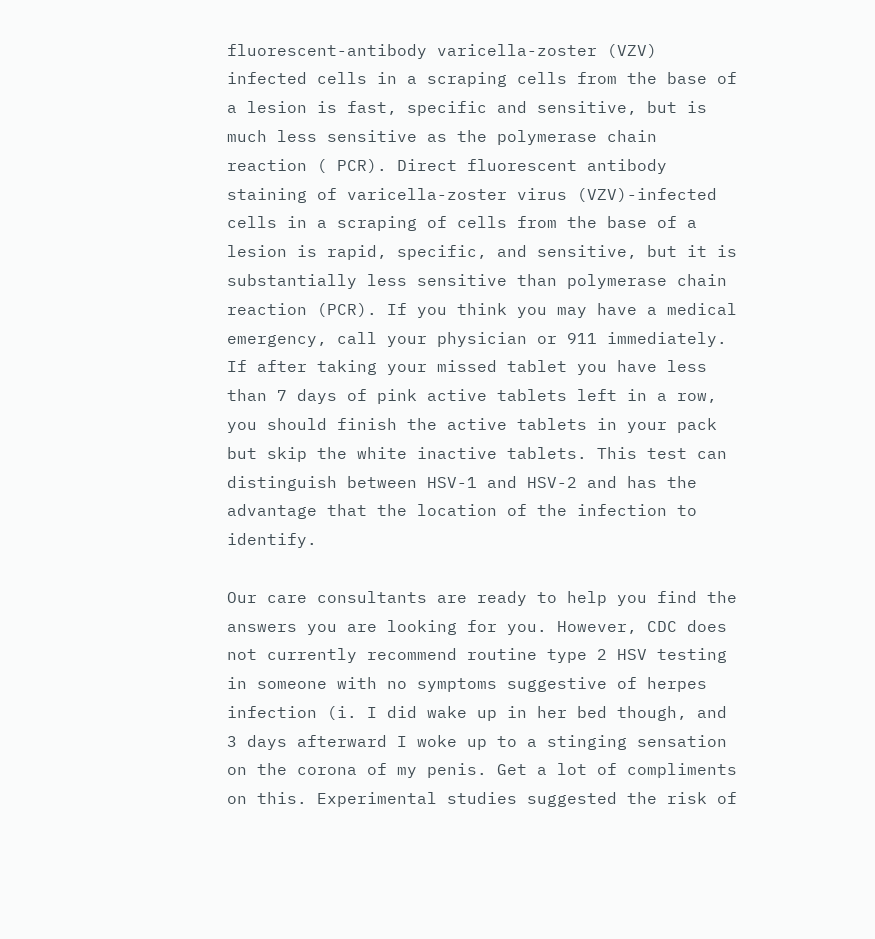fluorescent-antibody varicella-zoster (VZV) infected cells in a scraping cells from the base of a lesion is fast, specific and sensitive, but is much less sensitive as the polymerase chain reaction ( PCR). Direct fluorescent antibody staining of varicella-zoster virus (VZV)-infected cells in a scraping of cells from the base of a lesion is rapid, specific, and sensitive, but it is substantially less sensitive than polymerase chain reaction (PCR). If you think you may have a medical emergency, call your physician or 911 immediately. If after taking your missed tablet you have less than 7 days of pink active tablets left in a row, you should finish the active tablets in your pack but skip the white inactive tablets. This test can distinguish between HSV-1 and HSV-2 and has the advantage that the location of the infection to identify.

Our care consultants are ready to help you find the answers you are looking for you. However, CDC does not currently recommend routine type 2 HSV testing in someone with no symptoms suggestive of herpes infection (i. I did wake up in her bed though, and 3 days afterward I woke up to a stinging sensation on the corona of my penis. Get a lot of compliments on this. Experimental studies suggested the risk of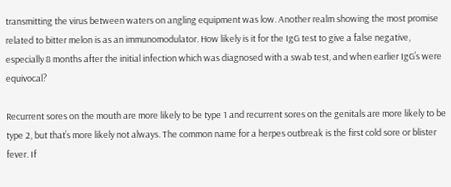transmitting the virus between waters on angling equipment was low. Another realm showing the most promise related to bitter melon is as an immunomodulator. How likely is it for the IgG test to give a false negative, especially 8 months after the initial infection which was diagnosed with a swab test, and when earlier IgG’s were equivocal?

Recurrent sores on the mouth are more likely to be type 1 and recurrent sores on the genitals are more likely to be type 2, but that’s more likely not always. The common name for a herpes outbreak is the first cold sore or blister fever. If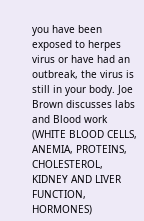you have been exposed to herpes virus or have had an outbreak, the virus is still in your body. Joe Brown discusses labs and Blood work (WHITE BLOOD CELLS, ANEMIA, PROTEINS, CHOLESTEROL, KIDNEY AND LIVER FUNCTION, HORMONES)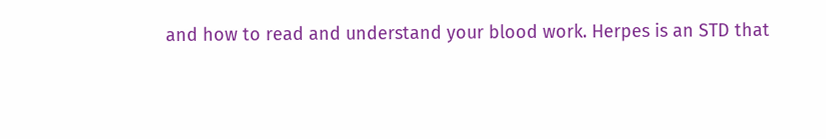and how to read and understand your blood work. Herpes is an STD that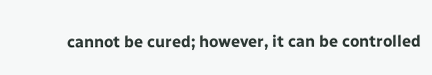cannot be cured; however, it can be controlled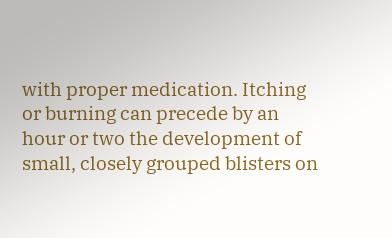with proper medication. Itching or burning can precede by an hour or two the development of small, closely grouped blisters on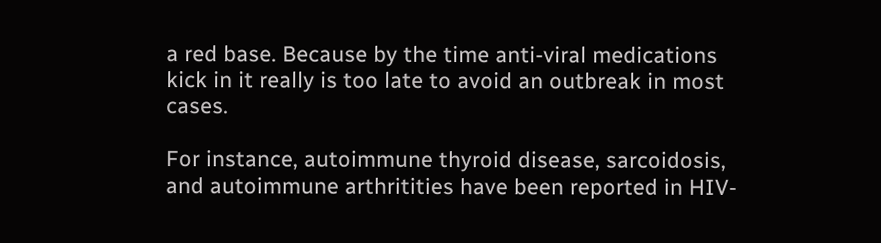a red base. Because by the time anti-viral medications kick in it really is too late to avoid an outbreak in most cases.

For instance, autoimmune thyroid disease, sarcoidosis, and autoimmune arthritities have been reported in HIV‐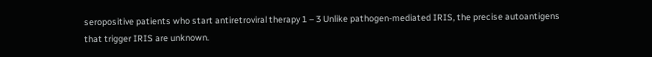seropositive patients who start antiretroviral therapy 1 – 3 Unlike pathogen‐mediated IRIS, the precise autoantigens that trigger IRIS are unknown.